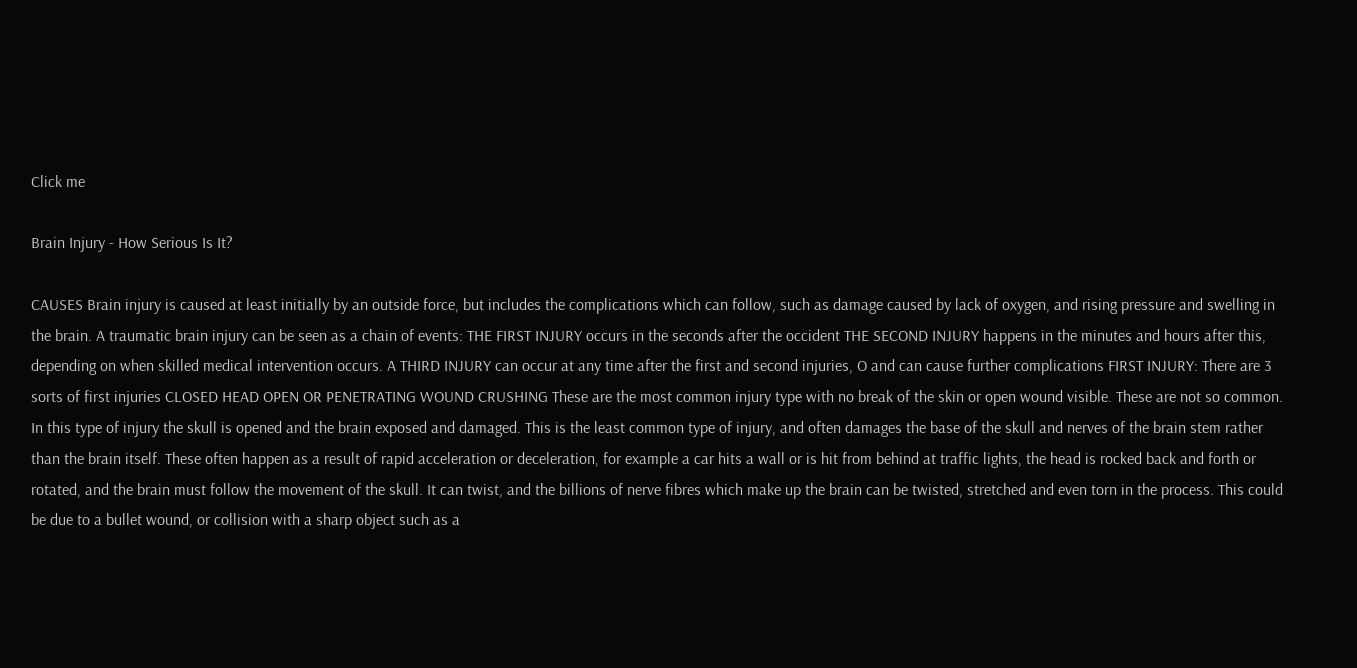Click me

Brain Injury - How Serious Is It?

CAUSES Brain injury is caused at least initially by an outside force, but includes the complications which can follow, such as damage caused by lack of oxygen, and rising pressure and swelling in the brain. A traumatic brain injury can be seen as a chain of events: THE FIRST INJURY occurs in the seconds after the occident THE SECOND INJURY happens in the minutes and hours after this, depending on when skilled medical intervention occurs. A THIRD INJURY can occur at any time after the first and second injuries, O and can cause further complications FIRST INJURY: There are 3 sorts of first injuries CLOSED HEAD OPEN OR PENETRATING WOUND CRUSHING These are the most common injury type with no break of the skin or open wound visible. These are not so common. In this type of injury the skull is opened and the brain exposed and damaged. This is the least common type of injury, and often damages the base of the skull and nerves of the brain stem rather than the brain itself. These often happen as a result of rapid acceleration or deceleration, for example a car hits a wall or is hit from behind at traffic lights, the head is rocked back and forth or rotated, and the brain must follow the movement of the skull. It can twist, and the billions of nerve fibres which make up the brain can be twisted, stretched and even torn in the process. This could be due to a bullet wound, or collision with a sharp object such as a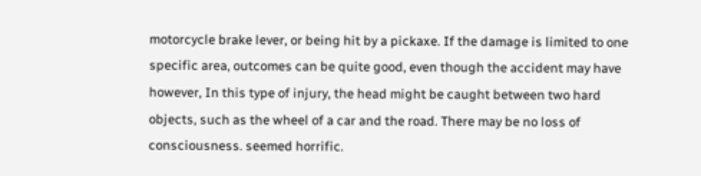motorcycle brake lever, or being hit by a pickaxe. If the damage is limited to one specific area, outcomes can be quite good, even though the accident may have however, In this type of injury, the head might be caught between two hard objects, such as the wheel of a car and the road. There may be no loss of consciousness. seemed horrific.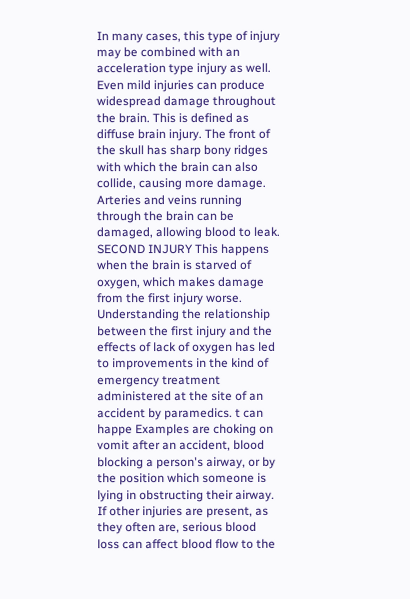In many cases, this type of injury may be combined with an acceleration type injury as well. Even mild injuries can produce widespread damage throughout the brain. This is defined as diffuse brain injury. The front of the skull has sharp bony ridges with which the brain can also collide, causing more damage. Arteries and veins running through the brain can be damaged, allowing blood to leak. SECOND INJURY This happens when the brain is starved of oxygen, which makes damage from the first injury worse. Understanding the relationship between the first injury and the effects of lack of oxygen has led to improvements in the kind of emergency treatment administered at the site of an accident by paramedics. t can happe Examples are choking on vomit after an accident, blood blocking a person's airway, or by the position which someone is lying in obstructing their airway. If other injuries are present, as they often are, serious blood loss can affect blood flow to the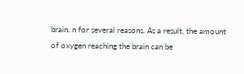brain. n for several reasons. As a result, the amount of oxygen reaching the brain can be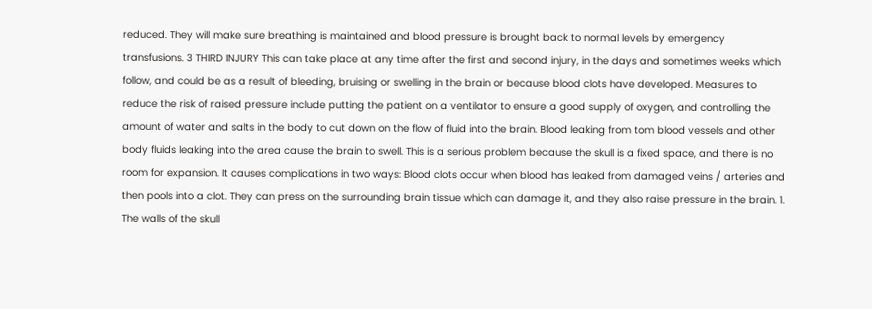reduced. They will make sure breathing is maintained and blood pressure is brought back to normal levels by emergency transfusions. 3 THIRD INJURY This can take place at any time after the first and second injury, in the days and sometimes weeks which follow, and could be as a result of bleeding, bruising or swelling in the brain or because blood clots have developed. Measures to reduce the risk of raised pressure include putting the patient on a ventilator to ensure a good supply of oxygen, and controlling the amount of water and salts in the body to cut down on the flow of fluid into the brain. Blood leaking from tom blood vessels and other body fluids leaking into the area cause the brain to swell. This is a serious problem because the skull is a fixed space, and there is no room for expansion. It causes complications in two ways: Blood clots occur when blood has leaked from damaged veins / arteries and then pools into a clot. They can press on the surrounding brain tissue which can damage it, and they also raise pressure in the brain. 1. The walls of the skull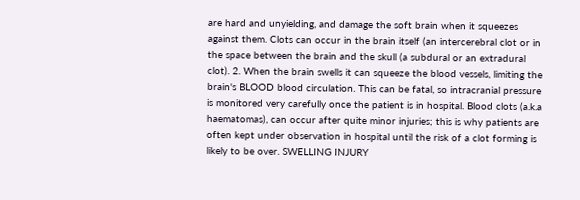are hard and unyielding, and damage the soft brain when it squeezes against them. Clots can occur in the brain itself (an intercerebral clot or in the space between the brain and the skull (a subdural or an extradural clot). 2. When the brain swells it can squeeze the blood vessels, limiting the brain's BLOOD blood circulation. This can be fatal, so intracranial pressure is monitored very carefully once the patient is in hospital. Blood clots (a.k.a haematomas), can occur after quite minor injuries; this is why patients are often kept under observation in hospital until the risk of a clot forming is likely to be over. SWELLING INJURY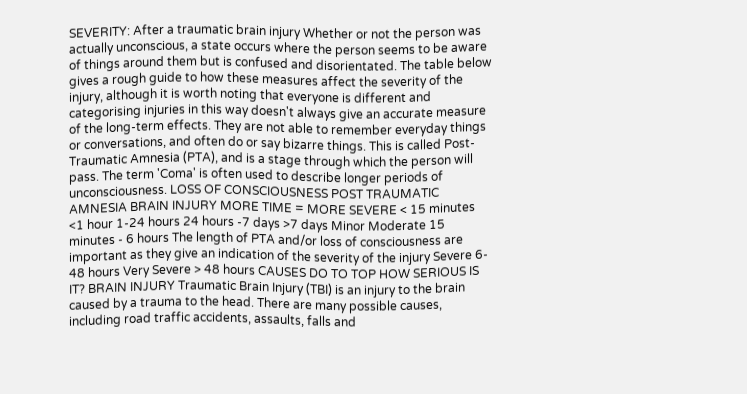SEVERITY: After a traumatic brain injury Whether or not the person was actually unconscious, a state occurs where the person seems to be aware of things around them but is confused and disorientated. The table below gives a rough guide to how these measures affect the severity of the injury, although it is worth noting that everyone is different and categorising injuries in this way doesn't always give an accurate measure of the long-term effects. They are not able to remember everyday things or conversations, and often do or say bizarre things. This is called Post-Traumatic Amnesia (PTA), and is a stage through which the person will pass. The term 'Coma' is often used to describe longer periods of unconsciousness. LOSS OF CONSCIOUSNESS POST TRAUMATIC AMNESIA BRAIN INJURY MORE TIME = MORE SEVERE < 15 minutes <1 hour 1-24 hours 24 hours -7 days >7 days Minor Moderate 15 minutes - 6 hours The length of PTA and/or loss of consciousness are important as they give an indication of the severity of the injury Severe 6- 48 hours Very Severe > 48 hours CAUSES DO TO TOP HOW SERIOUS IS IT? BRAIN INJURY Traumatic Brain Injury (TBI) is an injury to the brain caused by a trauma to the head. There are many possible causes, including road traffic accidents, assaults, falls and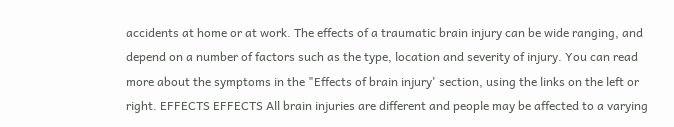accidents at home or at work. The effects of a traumatic brain injury can be wide ranging, and depend on a number of factors such as the type, location and severity of injury. You can read more about the symptoms in the "Effects of brain injury' section, using the links on the left or right. EFFECTS EFFECTS All brain injuries are different and people may be affected to a varying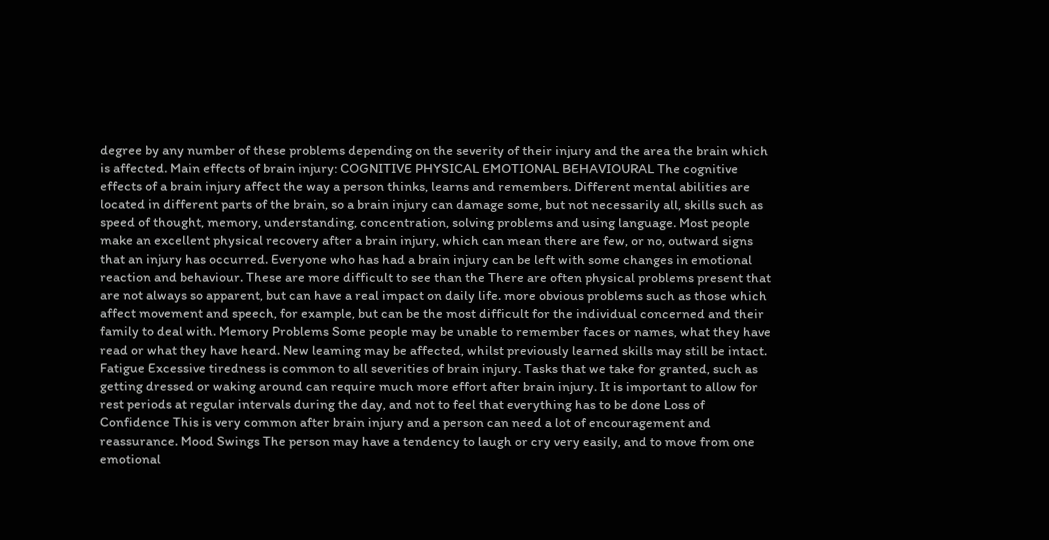degree by any number of these problems depending on the severity of their injury and the area the brain which is affected. Main effects of brain injury: COGNITIVE PHYSICAL EMOTIONAL BEHAVIOURAL The cognitive effects of a brain injury affect the way a person thinks, learns and remembers. Different mental abilities are located in different parts of the brain, so a brain injury can damage some, but not necessarily all, skills such as speed of thought, memory, understanding, concentration, solving problems and using language. Most people make an excellent physical recovery after a brain injury, which can mean there are few, or no, outward signs that an injury has occurred. Everyone who has had a brain injury can be left with some changes in emotional reaction and behaviour. These are more difficult to see than the There are often physical problems present that are not always so apparent, but can have a real impact on daily life. more obvious problems such as those which affect movement and speech, for example, but can be the most difficult for the individual concerned and their family to deal with. Memory Problems Some people may be unable to remember faces or names, what they have read or what they have heard. New leaming may be affected, whilst previously learned skills may still be intact. Fatigue Excessive tiredness is common to all severities of brain injury. Tasks that we take for granted, such as getting dressed or waking around can require much more effort after brain injury. It is important to allow for rest periods at regular intervals during the day, and not to feel that everything has to be done Loss of Confidence This is very common after brain injury and a person can need a lot of encouragement and reassurance. Mood Swings The person may have a tendency to laugh or cry very easily, and to move from one emotional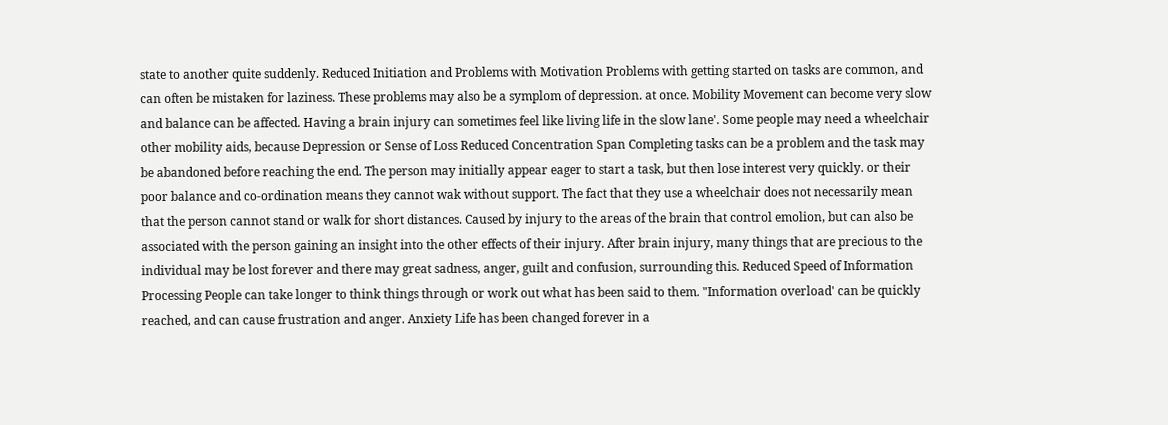state to another quite suddenly. Reduced Initiation and Problems with Motivation Problems with getting started on tasks are common, and can often be mistaken for laziness. These problems may also be a symplom of depression. at once. Mobility Movement can become very slow and balance can be affected. Having a brain injury can sometimes feel like living life in the slow lane'. Some people may need a wheelchair other mobility aids, because Depression or Sense of Loss Reduced Concentration Span Completing tasks can be a problem and the task may be abandoned before reaching the end. The person may initially appear eager to start a task, but then lose interest very quickly. or their poor balance and co-ordination means they cannot wak without support. The fact that they use a wheelchair does not necessarily mean that the person cannot stand or walk for short distances. Caused by injury to the areas of the brain that control emolion, but can also be associated with the person gaining an insight into the other effects of their injury. After brain injury, many things that are precious to the individual may be lost forever and there may great sadness, anger, guilt and confusion, surrounding this. Reduced Speed of Information Processing People can take longer to think things through or work out what has been said to them. "Information overload' can be quickly reached, and can cause frustration and anger. Anxiety Life has been changed forever in a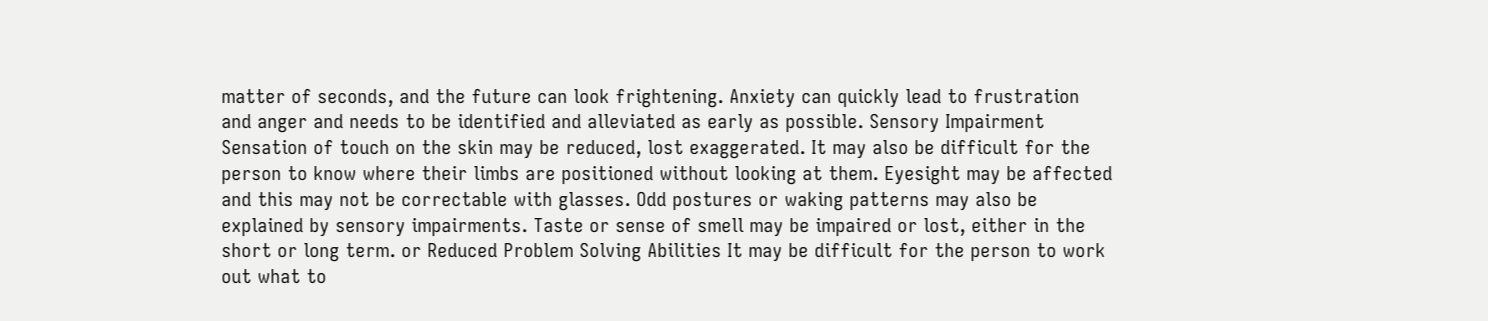matter of seconds, and the future can look frightening. Anxiety can quickly lead to frustration and anger and needs to be identified and alleviated as early as possible. Sensory Impairment Sensation of touch on the skin may be reduced, lost exaggerated. It may also be difficult for the person to know where their limbs are positioned without looking at them. Eyesight may be affected and this may not be correctable with glasses. Odd postures or waking patterns may also be explained by sensory impairments. Taste or sense of smell may be impaired or lost, either in the short or long term. or Reduced Problem Solving Abilities It may be difficult for the person to work out what to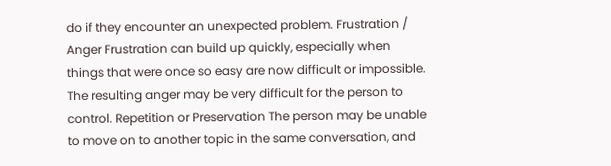do if they encounter an unexpected problem. Frustration / Anger Frustration can build up quickly, especially when things that were once so easy are now difficult or impossible. The resulting anger may be very difficult for the person to control. Repetition or Preservation The person may be unable to move on to another topic in the same conversation, and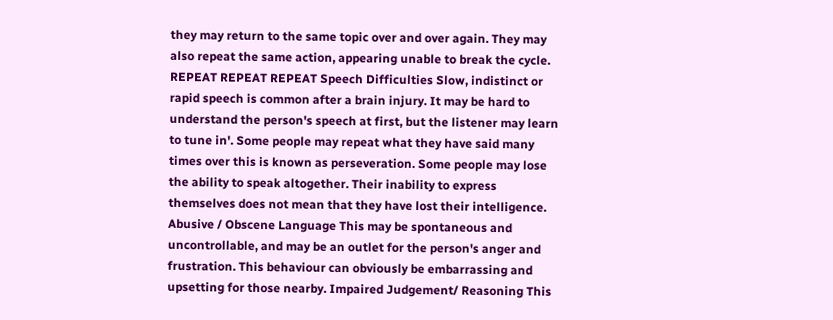they may return to the same topic over and over again. They may also repeat the same action, appearing unable to break the cycle. REPEAT REPEAT REPEAT Speech Difficulties Slow, indistinct or rapid speech is common after a brain injury. It may be hard to understand the person's speech at first, but the listener may learn to tune in'. Some people may repeat what they have said many times over this is known as perseveration. Some people may lose the ability to speak altogether. Their inability to express themselves does not mean that they have lost their intelligence. Abusive / Obscene Language This may be spontaneous and uncontrollable, and may be an outlet for the person's anger and frustration. This behaviour can obviously be embarrassing and upsetting for those nearby. Impaired Judgement/ Reasoning This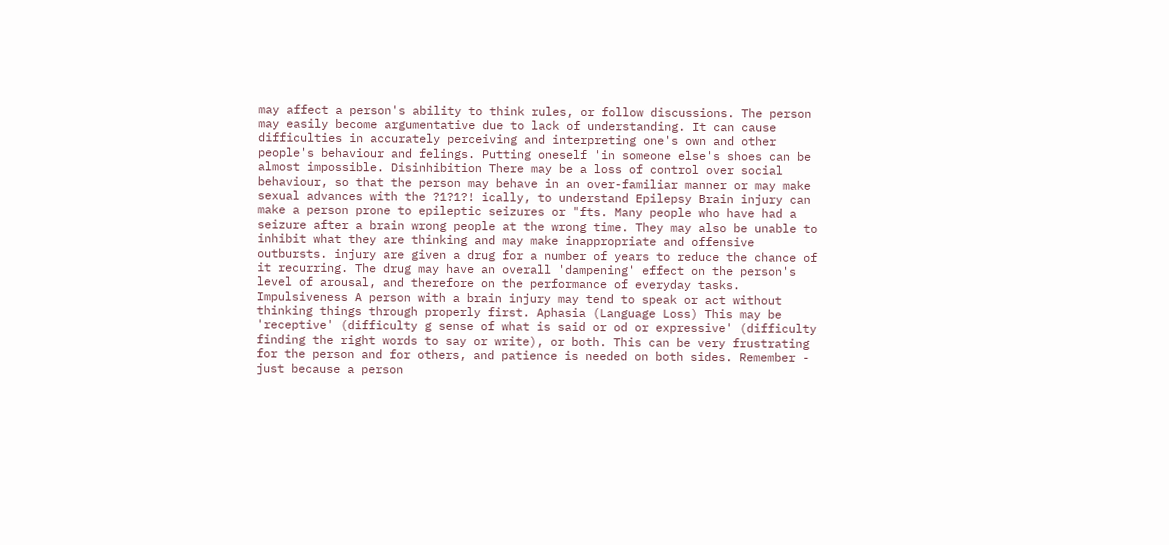may affect a person's ability to think rules, or follow discussions. The person may easily become argumentative due to lack of understanding. It can cause difficulties in accurately perceiving and interpreting one's own and other people's behaviour and felings. Putting oneself 'in someone else's shoes can be almost impossible. Disinhibition There may be a loss of control over social behaviour, so that the person may behave in an over-familiar manner or may make sexual advances with the ?1?1?! ically, to understand Epilepsy Brain injury can make a person prone to epileptic seizures or "fts. Many people who have had a seizure after a brain wrong people at the wrong time. They may also be unable to inhibit what they are thinking and may make inappropriate and offensive outbursts. injury are given a drug for a number of years to reduce the chance of it recurring. The drug may have an overall 'dampening' effect on the person's level of arousal, and therefore on the performance of everyday tasks. Impulsiveness A person with a brain injury may tend to speak or act without thinking things through properly first. Aphasia (Language Loss) This may be 'receptive' (difficulty g sense of what is said or od or expressive' (difficulty finding the right words to say or write), or both. This can be very frustrating for the person and for others, and patience is needed on both sides. Remember - just because a person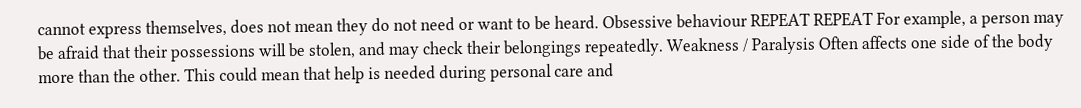cannot express themselves, does not mean they do not need or want to be heard. Obsessive behaviour REPEAT REPEAT For example, a person may be afraid that their possessions will be stolen, and may check their belongings repeatedly. Weakness / Paralysis Often affects one side of the body more than the other. This could mean that help is needed during personal care and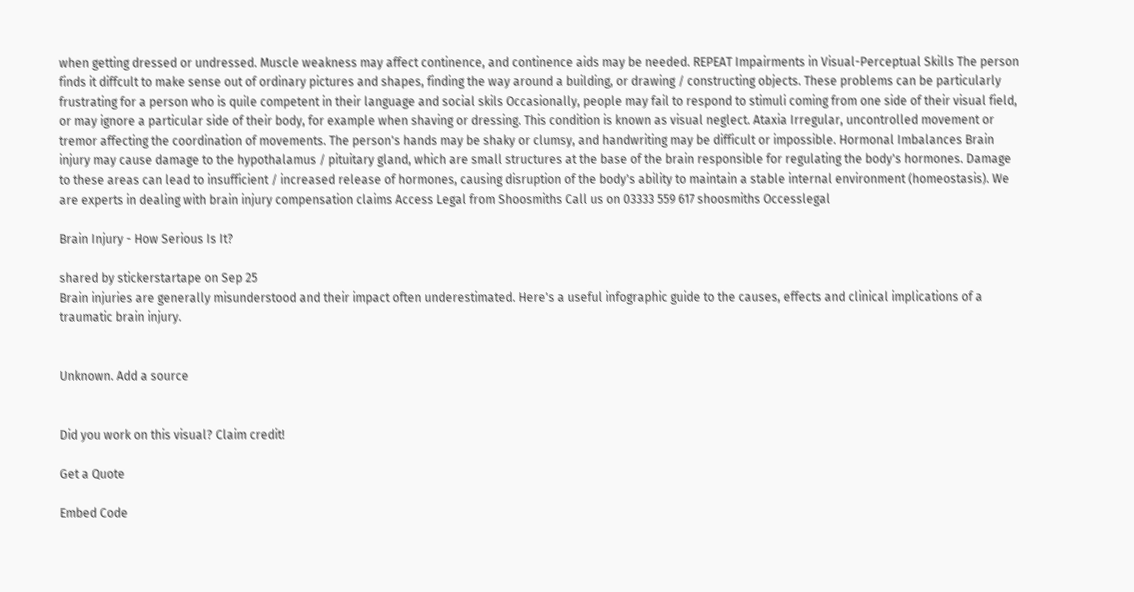when getting dressed or undressed. Muscle weakness may affect continence, and continence aids may be needed. REPEAT Impairments in Visual-Perceptual Skills The person finds it diffcult to make sense out of ordinary pictures and shapes, finding the way around a building, or drawing / constructing objects. These problems can be particularly frustrating for a person who is quile competent in their language and social skils Occasionally, people may fail to respond to stimuli coming from one side of their visual field, or may ignore a particular side of their body, for example when shaving or dressing. This condition is known as visual neglect. Ataxia Irregular, uncontrolled movement or tremor affecting the coordination of movements. The person's hands may be shaky or clumsy, and handwriting may be difficult or impossible. Hormonal Imbalances Brain injury may cause damage to the hypothalamus / pituitary gland, which are small structures at the base of the brain responsible for regulating the body's hormones. Damage to these areas can lead to insufficient / increased release of hormones, causing disruption of the body's ability to maintain a stable internal environment (homeostasis). We are experts in dealing with brain injury compensation claims Access Legal from Shoosmiths Call us on 03333 559 617 shoosmiths Occesslegal

Brain Injury - How Serious Is It?

shared by stickerstartape on Sep 25
Brain injuries are generally misunderstood and their impact often underestimated. Here's a useful infographic guide to the causes, effects and clinical implications of a traumatic brain injury.


Unknown. Add a source


Did you work on this visual? Claim credit!

Get a Quote

Embed Code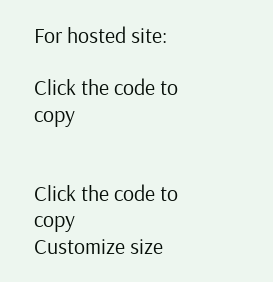For hosted site:

Click the code to copy


Click the code to copy
Customize size